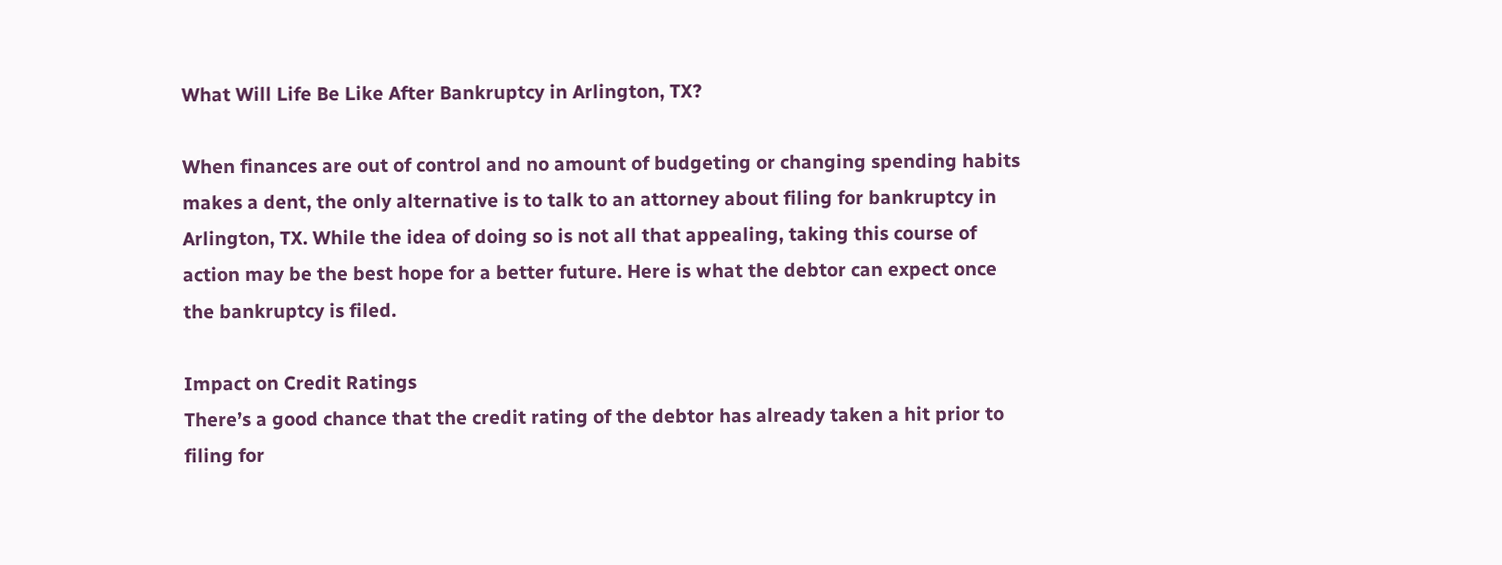What Will Life Be Like After Bankruptcy in Arlington, TX?

When finances are out of control and no amount of budgeting or changing spending habits makes a dent, the only alternative is to talk to an attorney about filing for bankruptcy in Arlington, TX. While the idea of doing so is not all that appealing, taking this course of action may be the best hope for a better future. Here is what the debtor can expect once the bankruptcy is filed.

Impact on Credit Ratings
There’s a good chance that the credit rating of the debtor has already taken a hit prior to filing for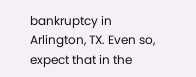bankruptcy in Arlington, TX. Even so, expect that in the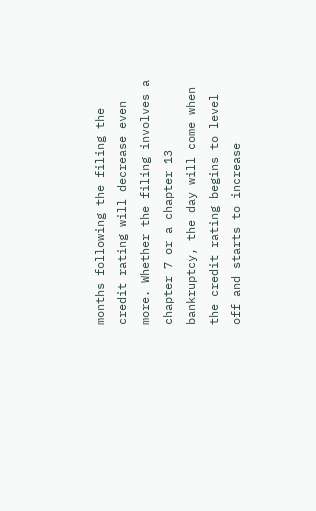months following the filing the credit rating will decrease even more. Whether the filing involves a chapter 7 or a chapter 13 bankruptcy, the day will come when the credit rating begins to level off and starts to increase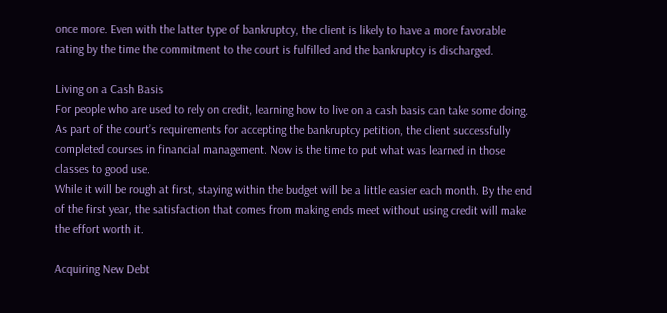once more. Even with the latter type of bankruptcy, the client is likely to have a more favorable rating by the time the commitment to the court is fulfilled and the bankruptcy is discharged.

Living on a Cash Basis
For people who are used to rely on credit, learning how to live on a cash basis can take some doing. As part of the court’s requirements for accepting the bankruptcy petition, the client successfully completed courses in financial management. Now is the time to put what was learned in those classes to good use.
While it will be rough at first, staying within the budget will be a little easier each month. By the end of the first year, the satisfaction that comes from making ends meet without using credit will make the effort worth it.

Acquiring New Debt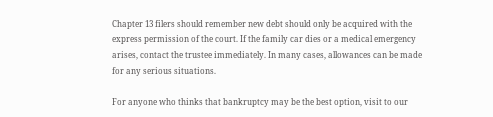Chapter 13 filers should remember new debt should only be acquired with the express permission of the court. If the family car dies or a medical emergency arises, contact the trustee immediately. In many cases, allowances can be made for any serious situations.

For anyone who thinks that bankruptcy may be the best option, visit to our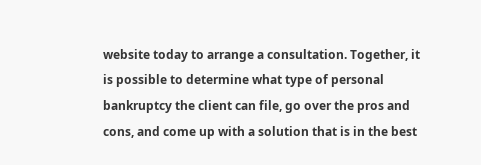website today to arrange a consultation. Together, it is possible to determine what type of personal bankruptcy the client can file, go over the pros and cons, and come up with a solution that is in the best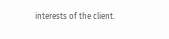interests of the client.